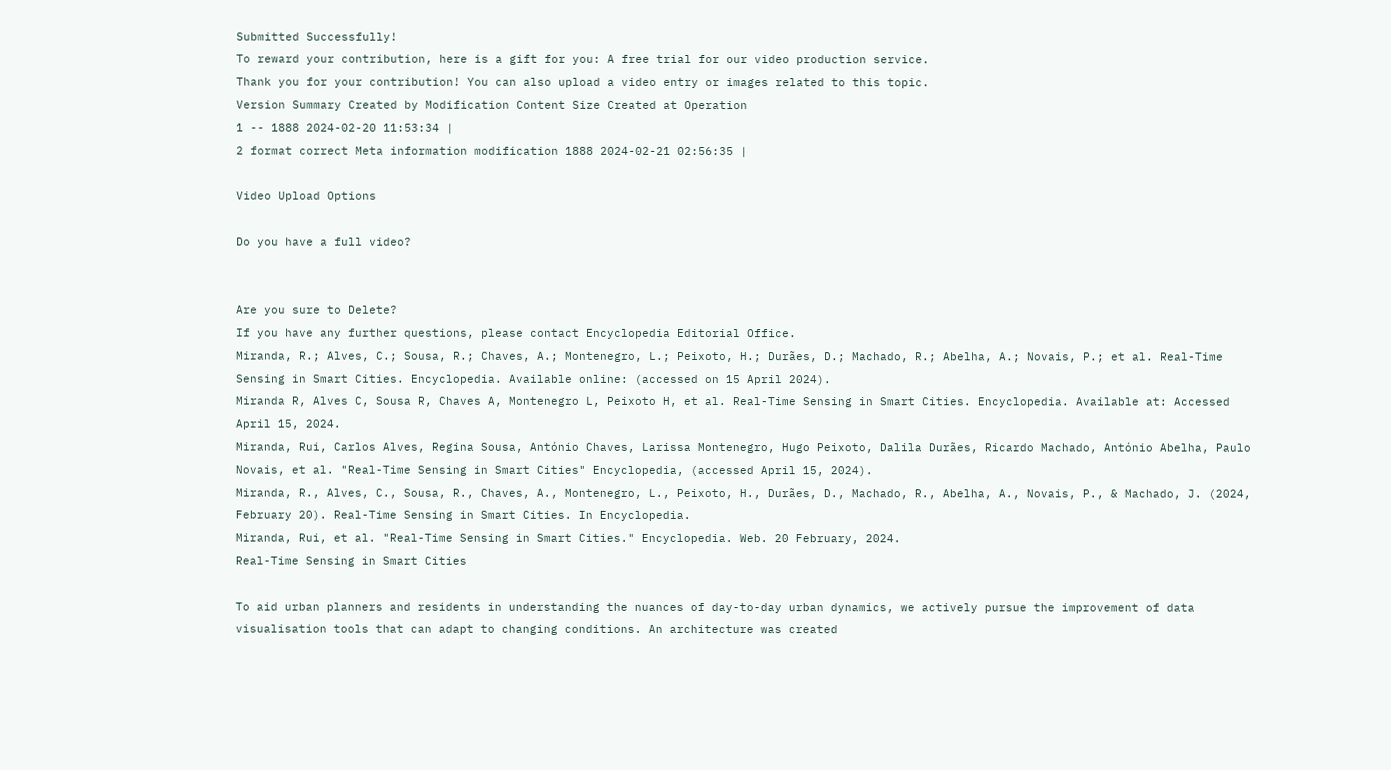Submitted Successfully!
To reward your contribution, here is a gift for you: A free trial for our video production service.
Thank you for your contribution! You can also upload a video entry or images related to this topic.
Version Summary Created by Modification Content Size Created at Operation
1 -- 1888 2024-02-20 11:53:34 |
2 format correct Meta information modification 1888 2024-02-21 02:56:35 |

Video Upload Options

Do you have a full video?


Are you sure to Delete?
If you have any further questions, please contact Encyclopedia Editorial Office.
Miranda, R.; Alves, C.; Sousa, R.; Chaves, A.; Montenegro, L.; Peixoto, H.; Durães, D.; Machado, R.; Abelha, A.; Novais, P.; et al. Real-Time Sensing in Smart Cities. Encyclopedia. Available online: (accessed on 15 April 2024).
Miranda R, Alves C, Sousa R, Chaves A, Montenegro L, Peixoto H, et al. Real-Time Sensing in Smart Cities. Encyclopedia. Available at: Accessed April 15, 2024.
Miranda, Rui, Carlos Alves, Regina Sousa, António Chaves, Larissa Montenegro, Hugo Peixoto, Dalila Durães, Ricardo Machado, António Abelha, Paulo Novais, et al. "Real-Time Sensing in Smart Cities" Encyclopedia, (accessed April 15, 2024).
Miranda, R., Alves, C., Sousa, R., Chaves, A., Montenegro, L., Peixoto, H., Durães, D., Machado, R., Abelha, A., Novais, P., & Machado, J. (2024, February 20). Real-Time Sensing in Smart Cities. In Encyclopedia.
Miranda, Rui, et al. "Real-Time Sensing in Smart Cities." Encyclopedia. Web. 20 February, 2024.
Real-Time Sensing in Smart Cities

To aid urban planners and residents in understanding the nuances of day-to-day urban dynamics, we actively pursue the improvement of data visualisation tools that can adapt to changing conditions. An architecture was created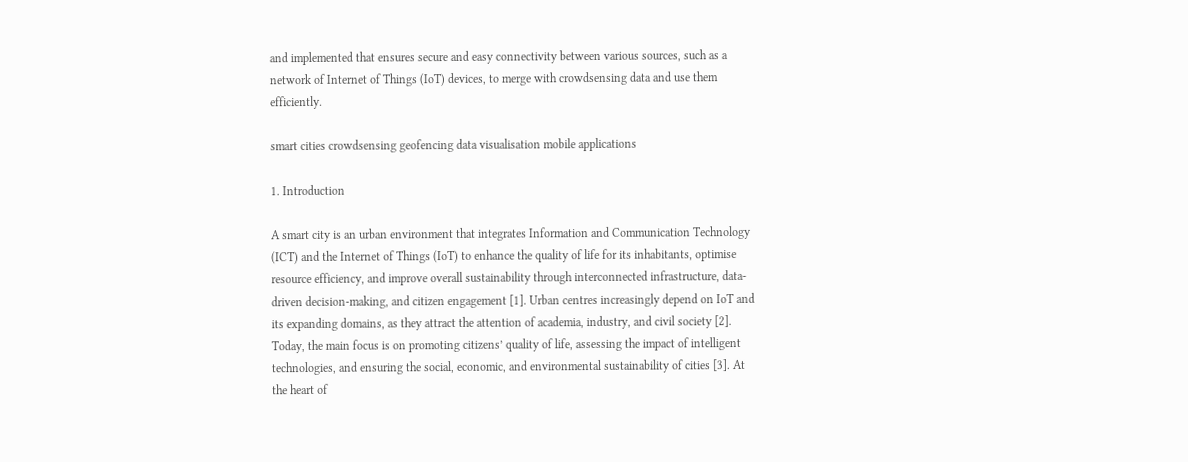and implemented that ensures secure and easy connectivity between various sources, such as a network of Internet of Things (IoT) devices, to merge with crowdsensing data and use them efficiently.

smart cities crowdsensing geofencing data visualisation mobile applications

1. Introduction

A smart city is an urban environment that integrates Information and Communication Technology (ICT) and the Internet of Things (IoT) to enhance the quality of life for its inhabitants, optimise resource efficiency, and improve overall sustainability through interconnected infrastructure, data-driven decision-making, and citizen engagement [1]. Urban centres increasingly depend on IoT and its expanding domains, as they attract the attention of academia, industry, and civil society [2]. Today, the main focus is on promoting citizens’ quality of life, assessing the impact of intelligent technologies, and ensuring the social, economic, and environmental sustainability of cities [3]. At the heart of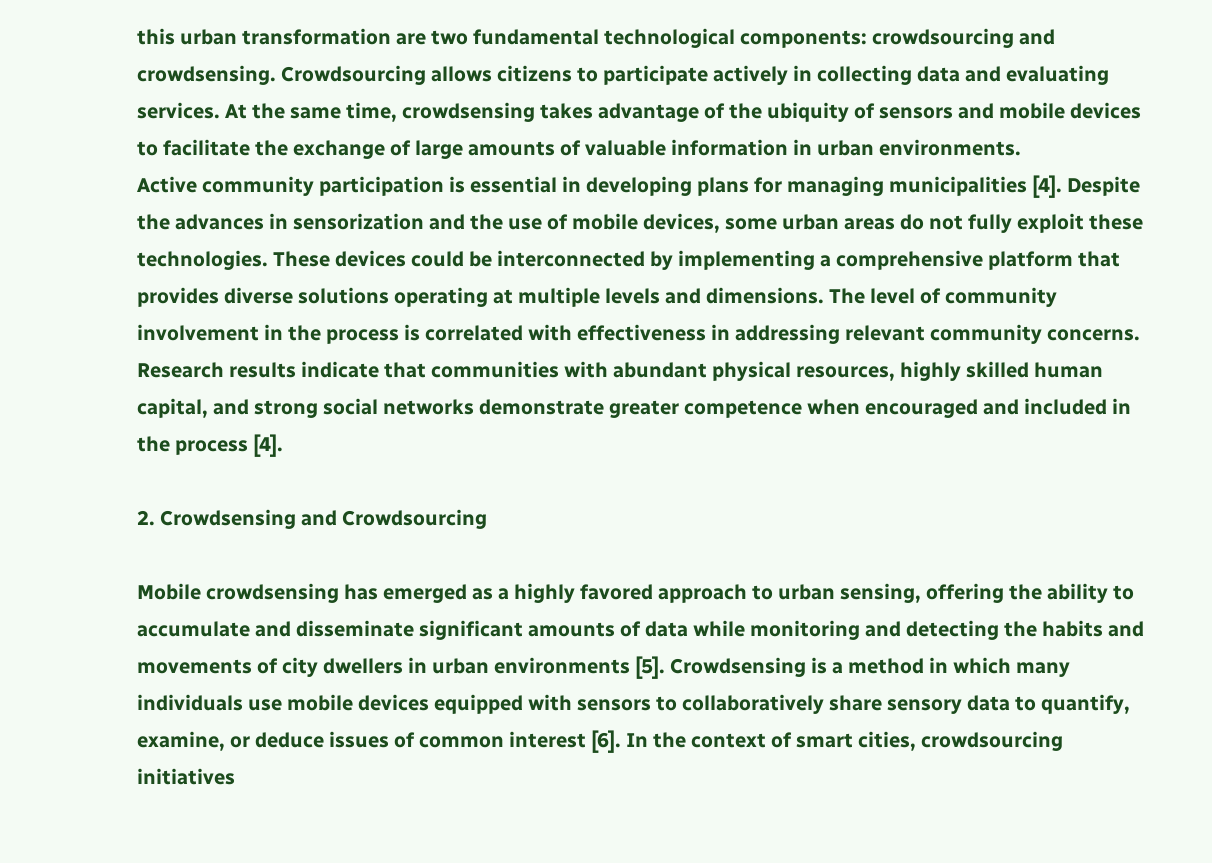this urban transformation are two fundamental technological components: crowdsourcing and crowdsensing. Crowdsourcing allows citizens to participate actively in collecting data and evaluating services. At the same time, crowdsensing takes advantage of the ubiquity of sensors and mobile devices to facilitate the exchange of large amounts of valuable information in urban environments.
Active community participation is essential in developing plans for managing municipalities [4]. Despite the advances in sensorization and the use of mobile devices, some urban areas do not fully exploit these technologies. These devices could be interconnected by implementing a comprehensive platform that provides diverse solutions operating at multiple levels and dimensions. The level of community involvement in the process is correlated with effectiveness in addressing relevant community concerns. Research results indicate that communities with abundant physical resources, highly skilled human capital, and strong social networks demonstrate greater competence when encouraged and included in the process [4].

2. Crowdsensing and Crowdsourcing

Mobile crowdsensing has emerged as a highly favored approach to urban sensing, offering the ability to accumulate and disseminate significant amounts of data while monitoring and detecting the habits and movements of city dwellers in urban environments [5]. Crowdsensing is a method in which many individuals use mobile devices equipped with sensors to collaboratively share sensory data to quantify, examine, or deduce issues of common interest [6]. In the context of smart cities, crowdsourcing initiatives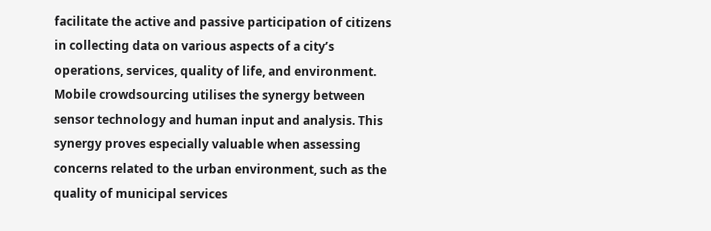facilitate the active and passive participation of citizens in collecting data on various aspects of a city’s operations, services, quality of life, and environment. Mobile crowdsourcing utilises the synergy between sensor technology and human input and analysis. This synergy proves especially valuable when assessing concerns related to the urban environment, such as the quality of municipal services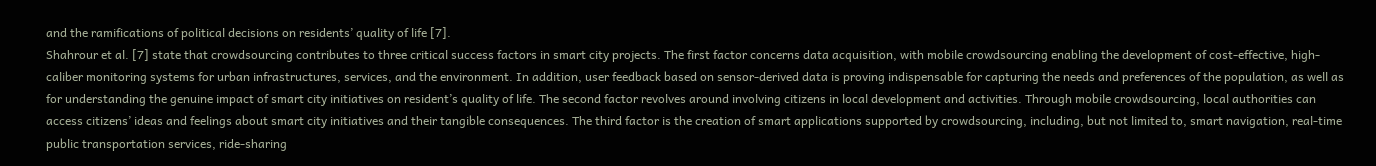and the ramifications of political decisions on residents’ quality of life [7].
Shahrour et al. [7] state that crowdsourcing contributes to three critical success factors in smart city projects. The first factor concerns data acquisition, with mobile crowdsourcing enabling the development of cost-effective, high-caliber monitoring systems for urban infrastructures, services, and the environment. In addition, user feedback based on sensor-derived data is proving indispensable for capturing the needs and preferences of the population, as well as for understanding the genuine impact of smart city initiatives on resident’s quality of life. The second factor revolves around involving citizens in local development and activities. Through mobile crowdsourcing, local authorities can access citizens’ ideas and feelings about smart city initiatives and their tangible consequences. The third factor is the creation of smart applications supported by crowdsourcing, including, but not limited to, smart navigation, real-time public transportation services, ride-sharing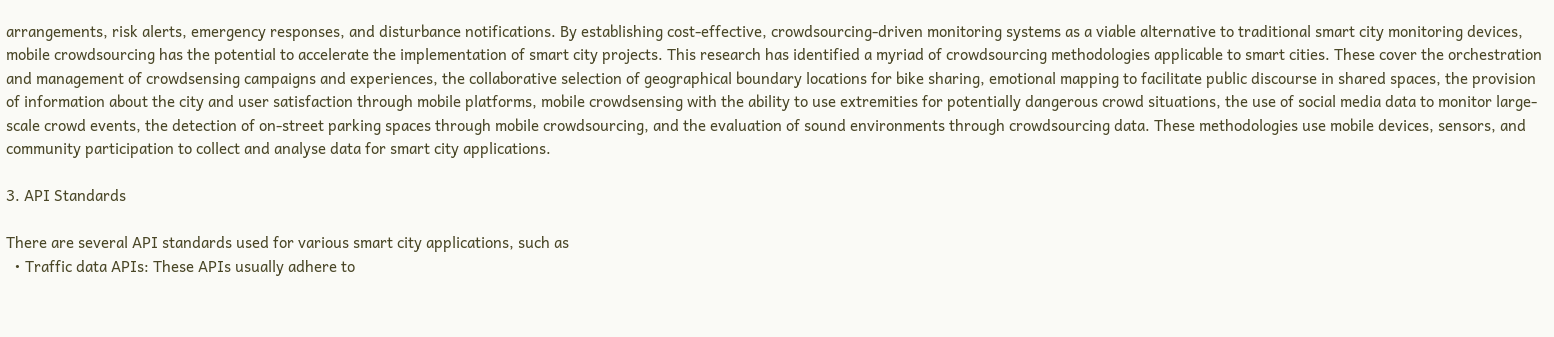arrangements, risk alerts, emergency responses, and disturbance notifications. By establishing cost-effective, crowdsourcing-driven monitoring systems as a viable alternative to traditional smart city monitoring devices, mobile crowdsourcing has the potential to accelerate the implementation of smart city projects. This research has identified a myriad of crowdsourcing methodologies applicable to smart cities. These cover the orchestration and management of crowdsensing campaigns and experiences, the collaborative selection of geographical boundary locations for bike sharing, emotional mapping to facilitate public discourse in shared spaces, the provision of information about the city and user satisfaction through mobile platforms, mobile crowdsensing with the ability to use extremities for potentially dangerous crowd situations, the use of social media data to monitor large-scale crowd events, the detection of on-street parking spaces through mobile crowdsourcing, and the evaluation of sound environments through crowdsourcing data. These methodologies use mobile devices, sensors, and community participation to collect and analyse data for smart city applications.

3. API Standards

There are several API standards used for various smart city applications, such as
  • Traffic data APIs: These APIs usually adhere to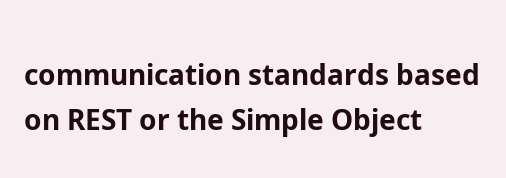communication standards based on REST or the Simple Object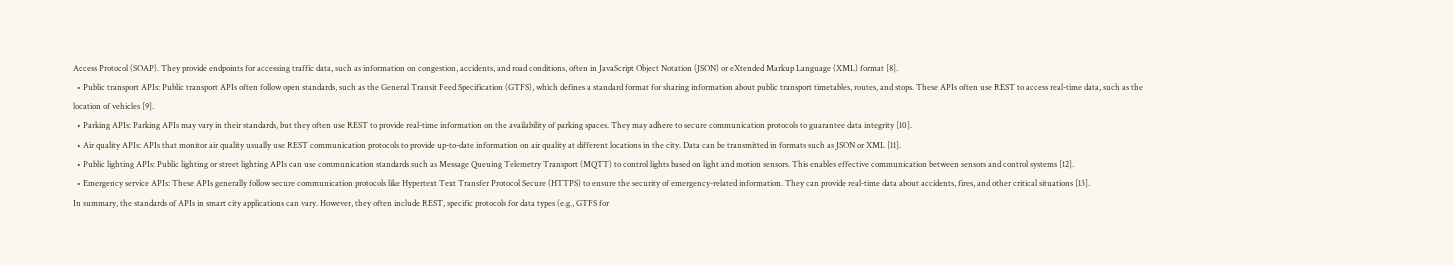Access Protocol (SOAP). They provide endpoints for accessing traffic data, such as information on congestion, accidents, and road conditions, often in JavaScript Object Notation (JSON) or eXtended Markup Language (XML) format [8].
  • Public transport APIs: Public transport APIs often follow open standards, such as the General Transit Feed Specification (GTFS), which defines a standard format for sharing information about public transport timetables, routes, and stops. These APIs often use REST to access real-time data, such as the location of vehicles [9].
  • Parking APIs: Parking APIs may vary in their standards, but they often use REST to provide real-time information on the availability of parking spaces. They may adhere to secure communication protocols to guarantee data integrity [10].
  • Air quality APIs: APIs that monitor air quality usually use REST communication protocols to provide up-to-date information on air quality at different locations in the city. Data can be transmitted in formats such as JSON or XML [11].
  • Public lighting APIs: Public lighting or street lighting APIs can use communication standards such as Message Queuing Telemetry Transport (MQTT) to control lights based on light and motion sensors. This enables effective communication between sensors and control systems [12].
  • Emergency service APIs: These APIs generally follow secure communication protocols like Hypertext Text Transfer Protocol Secure (HTTPS) to ensure the security of emergency-related information. They can provide real-time data about accidents, fires, and other critical situations [13].
In summary, the standards of APIs in smart city applications can vary. However, they often include REST, specific protocols for data types (e.g., GTFS for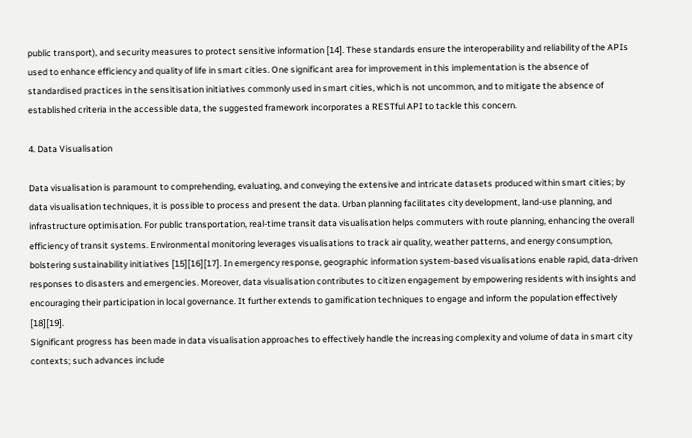public transport), and security measures to protect sensitive information [14]. These standards ensure the interoperability and reliability of the APIs used to enhance efficiency and quality of life in smart cities. One significant area for improvement in this implementation is the absence of standardised practices in the sensitisation initiatives commonly used in smart cities, which is not uncommon, and to mitigate the absence of established criteria in the accessible data, the suggested framework incorporates a RESTful API to tackle this concern.

4. Data Visualisation

Data visualisation is paramount to comprehending, evaluating, and conveying the extensive and intricate datasets produced within smart cities; by data visualisation techniques, it is possible to process and present the data. Urban planning facilitates city development, land-use planning, and infrastructure optimisation. For public transportation, real-time transit data visualisation helps commuters with route planning, enhancing the overall efficiency of transit systems. Environmental monitoring leverages visualisations to track air quality, weather patterns, and energy consumption, bolstering sustainability initiatives [15][16][17]. In emergency response, geographic information system-based visualisations enable rapid, data-driven responses to disasters and emergencies. Moreover, data visualisation contributes to citizen engagement by empowering residents with insights and encouraging their participation in local governance. It further extends to gamification techniques to engage and inform the population effectively [18][19].
Significant progress has been made in data visualisation approaches to effectively handle the increasing complexity and volume of data in smart city contexts; such advances include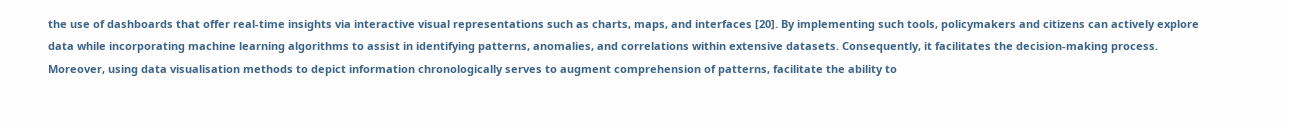the use of dashboards that offer real-time insights via interactive visual representations such as charts, maps, and interfaces [20]. By implementing such tools, policymakers and citizens can actively explore data while incorporating machine learning algorithms to assist in identifying patterns, anomalies, and correlations within extensive datasets. Consequently, it facilitates the decision-making process. Moreover, using data visualisation methods to depict information chronologically serves to augment comprehension of patterns, facilitate the ability to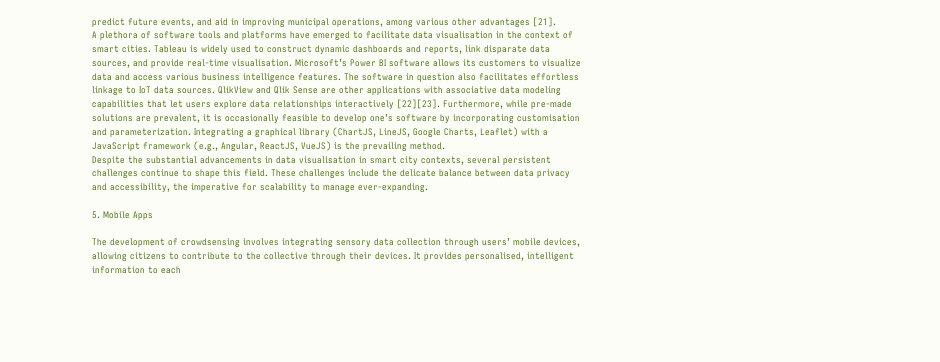predict future events, and aid in improving municipal operations, among various other advantages [21].
A plethora of software tools and platforms have emerged to facilitate data visualisation in the context of smart cities. Tableau is widely used to construct dynamic dashboards and reports, link disparate data sources, and provide real-time visualisation. Microsoft’s Power BI software allows its customers to visualize data and access various business intelligence features. The software in question also facilitates effortless linkage to IoT data sources. QlikView and Qlik Sense are other applications with associative data modeling capabilities that let users explore data relationships interactively [22][23]. Furthermore, while pre-made solutions are prevalent, it is occasionally feasible to develop one’s software by incorporating customisation and parameterization. Integrating a graphical library (ChartJS, LineJS, Google Charts, Leaflet) with a JavaScript framework (e.g., Angular, ReactJS, VueJS) is the prevailing method.
Despite the substantial advancements in data visualisation in smart city contexts, several persistent challenges continue to shape this field. These challenges include the delicate balance between data privacy and accessibility, the imperative for scalability to manage ever-expanding.

5. Mobile Apps

The development of crowdsensing involves integrating sensory data collection through users’ mobile devices, allowing citizens to contribute to the collective through their devices. It provides personalised, intelligent information to each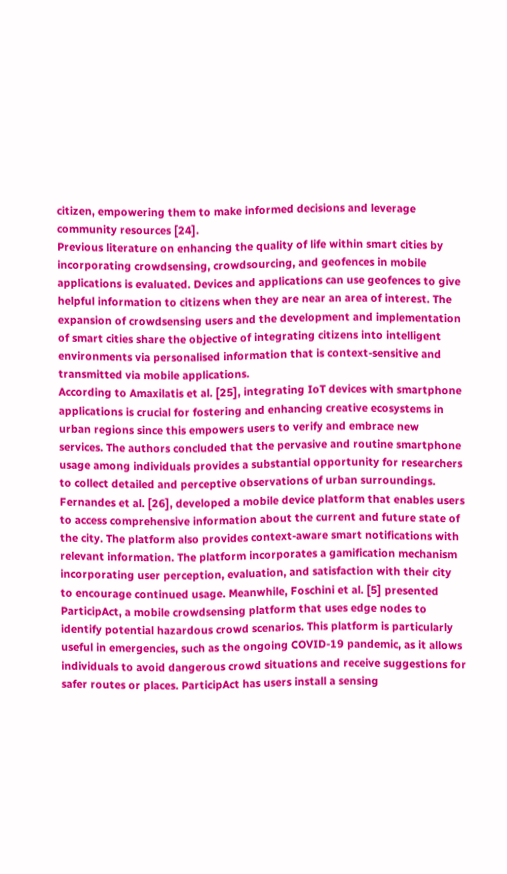citizen, empowering them to make informed decisions and leverage community resources [24].
Previous literature on enhancing the quality of life within smart cities by incorporating crowdsensing, crowdsourcing, and geofences in mobile applications is evaluated. Devices and applications can use geofences to give helpful information to citizens when they are near an area of interest. The expansion of crowdsensing users and the development and implementation of smart cities share the objective of integrating citizens into intelligent environments via personalised information that is context-sensitive and transmitted via mobile applications.
According to Amaxilatis et al. [25], integrating IoT devices with smartphone applications is crucial for fostering and enhancing creative ecosystems in urban regions since this empowers users to verify and embrace new services. The authors concluded that the pervasive and routine smartphone usage among individuals provides a substantial opportunity for researchers to collect detailed and perceptive observations of urban surroundings.
Fernandes et al. [26], developed a mobile device platform that enables users to access comprehensive information about the current and future state of the city. The platform also provides context-aware smart notifications with relevant information. The platform incorporates a gamification mechanism incorporating user perception, evaluation, and satisfaction with their city to encourage continued usage. Meanwhile, Foschini et al. [5] presented ParticipAct, a mobile crowdsensing platform that uses edge nodes to identify potential hazardous crowd scenarios. This platform is particularly useful in emergencies, such as the ongoing COVID-19 pandemic, as it allows individuals to avoid dangerous crowd situations and receive suggestions for safer routes or places. ParticipAct has users install a sensing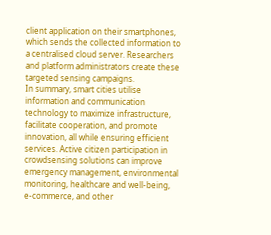client application on their smartphones, which sends the collected information to a centralised cloud server. Researchers and platform administrators create these targeted sensing campaigns.
In summary, smart cities utilise information and communication technology to maximize infrastructure, facilitate cooperation, and promote innovation, all while ensuring efficient services. Active citizen participation in crowdsensing solutions can improve emergency management, environmental monitoring, healthcare and well-being, e-commerce, and other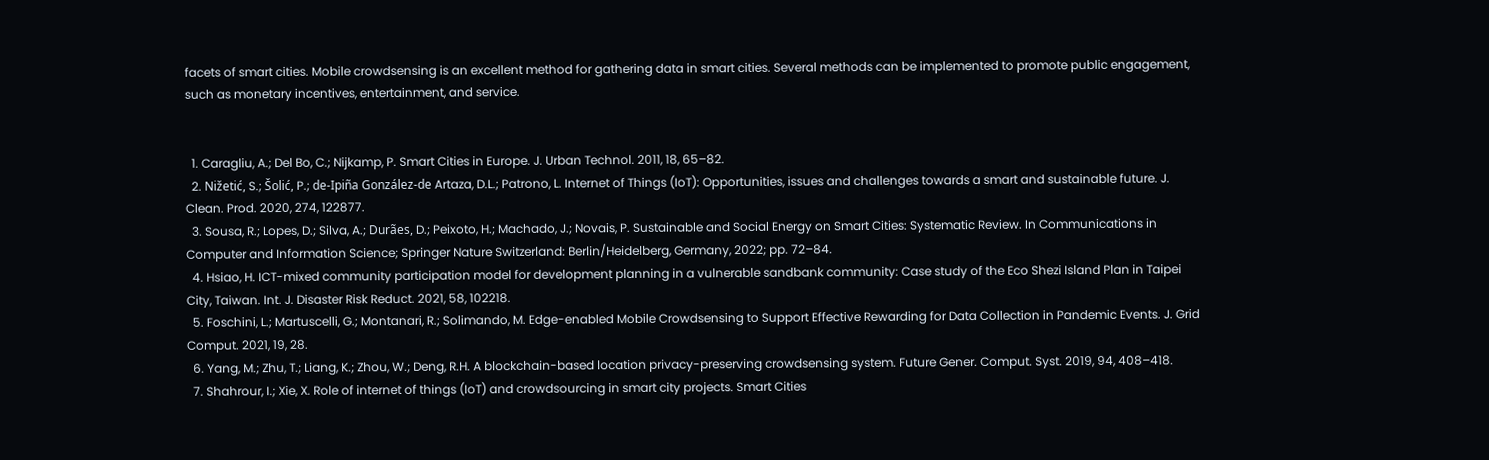facets of smart cities. Mobile crowdsensing is an excellent method for gathering data in smart cities. Several methods can be implemented to promote public engagement, such as monetary incentives, entertainment, and service.


  1. Caragliu, A.; Del Bo, C.; Nijkamp, P. Smart Cities in Europe. J. Urban Technol. 2011, 18, 65–82.
  2. Nižetić, S.; Šolić, P.; de-Ipiña González-de Artaza, D.L.; Patrono, L. Internet of Things (IoT): Opportunities, issues and challenges towards a smart and sustainable future. J. Clean. Prod. 2020, 274, 122877.
  3. Sousa, R.; Lopes, D.; Silva, A.; Durães, D.; Peixoto, H.; Machado, J.; Novais, P. Sustainable and Social Energy on Smart Cities: Systematic Review. In Communications in Computer and Information Science; Springer Nature Switzerland: Berlin/Heidelberg, Germany, 2022; pp. 72–84.
  4. Hsiao, H. ICT-mixed community participation model for development planning in a vulnerable sandbank community: Case study of the Eco Shezi Island Plan in Taipei City, Taiwan. Int. J. Disaster Risk Reduct. 2021, 58, 102218.
  5. Foschini, L.; Martuscelli, G.; Montanari, R.; Solimando, M. Edge-enabled Mobile Crowdsensing to Support Effective Rewarding for Data Collection in Pandemic Events. J. Grid Comput. 2021, 19, 28.
  6. Yang, M.; Zhu, T.; Liang, K.; Zhou, W.; Deng, R.H. A blockchain-based location privacy-preserving crowdsensing system. Future Gener. Comput. Syst. 2019, 94, 408–418.
  7. Shahrour, I.; Xie, X. Role of internet of things (IoT) and crowdsourcing in smart city projects. Smart Cities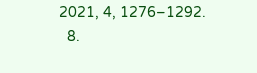2021, 4, 1276–1292.
  8.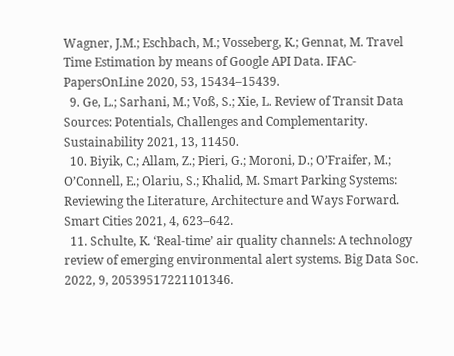Wagner, J.M.; Eschbach, M.; Vosseberg, K.; Gennat, M. Travel Time Estimation by means of Google API Data. IFAC-PapersOnLine 2020, 53, 15434–15439.
  9. Ge, L.; Sarhani, M.; Voß, S.; Xie, L. Review of Transit Data Sources: Potentials, Challenges and Complementarity. Sustainability 2021, 13, 11450.
  10. Biyik, C.; Allam, Z.; Pieri, G.; Moroni, D.; O’Fraifer, M.; O’Connell, E.; Olariu, S.; Khalid, M. Smart Parking Systems: Reviewing the Literature, Architecture and Ways Forward. Smart Cities 2021, 4, 623–642.
  11. Schulte, K. ‘Real-time’ air quality channels: A technology review of emerging environmental alert systems. Big Data Soc. 2022, 9, 20539517221101346.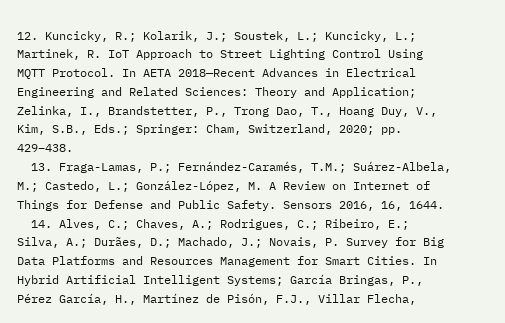12. Kuncicky, R.; Kolarik, J.; Soustek, L.; Kuncicky, L.; Martinek, R. IoT Approach to Street Lighting Control Using MQTT Protocol. In AETA 2018—Recent Advances in Electrical Engineering and Related Sciences: Theory and Application; Zelinka, I., Brandstetter, P., Trong Dao, T., Hoang Duy, V., Kim, S.B., Eds.; Springer: Cham, Switzerland, 2020; pp. 429–438.
  13. Fraga-Lamas, P.; Fernández-Caramés, T.M.; Suárez-Albela, M.; Castedo, L.; González-López, M. A Review on Internet of Things for Defense and Public Safety. Sensors 2016, 16, 1644.
  14. Alves, C.; Chaves, A.; Rodrigues, C.; Ribeiro, E.; Silva, A.; Durães, D.; Machado, J.; Novais, P. Survey for Big Data Platforms and Resources Management for Smart Cities. In Hybrid Artificial Intelligent Systems; García Bringas, P., Pérez García, H., Martínez de Pisón, F.J., Villar Flecha,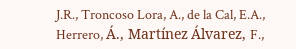J.R., Troncoso Lora, A., de la Cal, E.A., Herrero, Á., Martínez Álvarez, F.,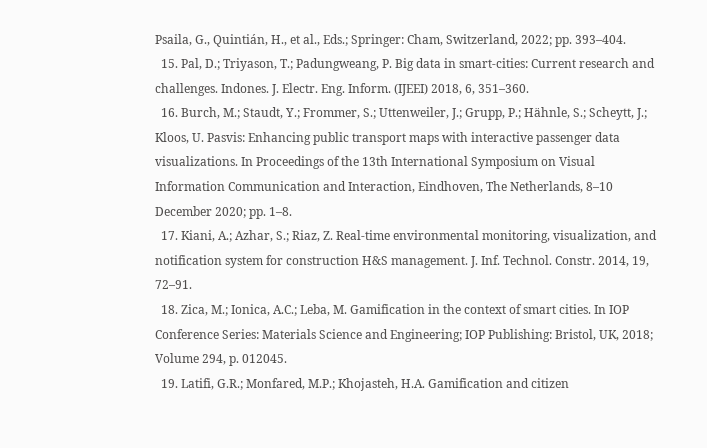Psaila, G., Quintián, H., et al., Eds.; Springer: Cham, Switzerland, 2022; pp. 393–404.
  15. Pal, D.; Triyason, T.; Padungweang, P. Big data in smart-cities: Current research and challenges. Indones. J. Electr. Eng. Inform. (IJEEI) 2018, 6, 351–360.
  16. Burch, M.; Staudt, Y.; Frommer, S.; Uttenweiler, J.; Grupp, P.; Hähnle, S.; Scheytt, J.; Kloos, U. Pasvis: Enhancing public transport maps with interactive passenger data visualizations. In Proceedings of the 13th International Symposium on Visual Information Communication and Interaction, Eindhoven, The Netherlands, 8–10 December 2020; pp. 1–8.
  17. Kiani, A.; Azhar, S.; Riaz, Z. Real-time environmental monitoring, visualization, and notification system for construction H&S management. J. Inf. Technol. Constr. 2014, 19, 72–91.
  18. Zica, M.; Ionica, A.C.; Leba, M. Gamification in the context of smart cities. In IOP Conference Series: Materials Science and Engineering; IOP Publishing: Bristol, UK, 2018; Volume 294, p. 012045.
  19. Latifi, G.R.; Monfared, M.P.; Khojasteh, H.A. Gamification and citizen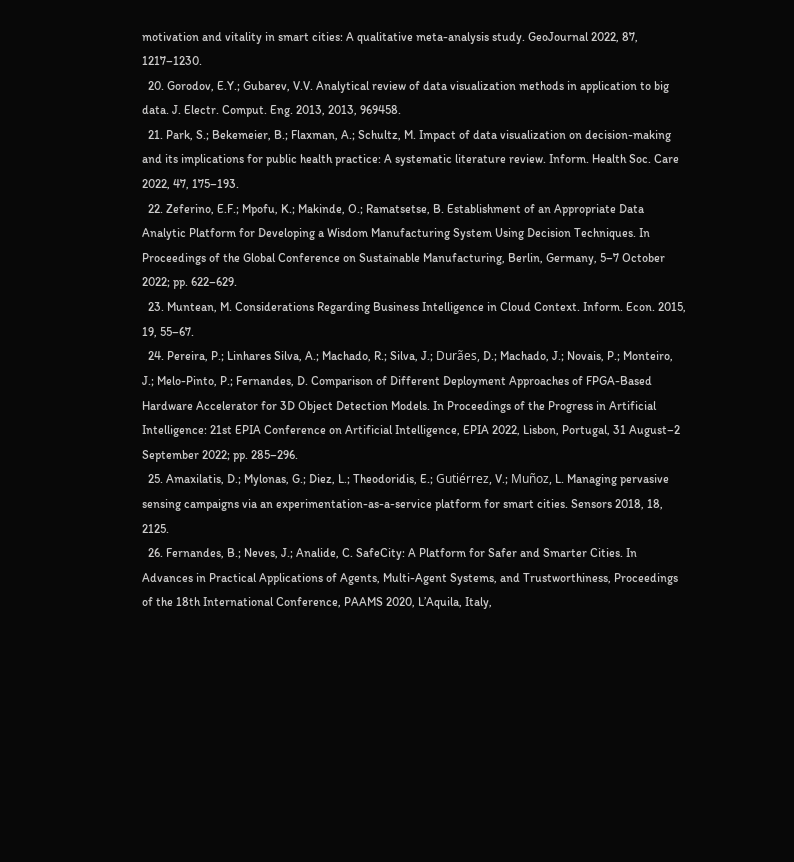motivation and vitality in smart cities: A qualitative meta-analysis study. GeoJournal 2022, 87, 1217–1230.
  20. Gorodov, E.Y.; Gubarev, V.V. Analytical review of data visualization methods in application to big data. J. Electr. Comput. Eng. 2013, 2013, 969458.
  21. Park, S.; Bekemeier, B.; Flaxman, A.; Schultz, M. Impact of data visualization on decision-making and its implications for public health practice: A systematic literature review. Inform. Health Soc. Care 2022, 47, 175–193.
  22. Zeferino, E.F.; Mpofu, K.; Makinde, O.; Ramatsetse, B. Establishment of an Appropriate Data Analytic Platform for Developing a Wisdom Manufacturing System Using Decision Techniques. In Proceedings of the Global Conference on Sustainable Manufacturing, Berlin, Germany, 5–7 October 2022; pp. 622–629.
  23. Muntean, M. Considerations Regarding Business Intelligence in Cloud Context. Inform. Econ. 2015, 19, 55–67.
  24. Pereira, P.; Linhares Silva, A.; Machado, R.; Silva, J.; Durães, D.; Machado, J.; Novais, P.; Monteiro, J.; Melo-Pinto, P.; Fernandes, D. Comparison of Different Deployment Approaches of FPGA-Based Hardware Accelerator for 3D Object Detection Models. In Proceedings of the Progress in Artificial Intelligence: 21st EPIA Conference on Artificial Intelligence, EPIA 2022, Lisbon, Portugal, 31 August–2 September 2022; pp. 285–296.
  25. Amaxilatis, D.; Mylonas, G.; Diez, L.; Theodoridis, E.; Gutiérrez, V.; Muñoz, L. Managing pervasive sensing campaigns via an experimentation-as-a-service platform for smart cities. Sensors 2018, 18, 2125.
  26. Fernandes, B.; Neves, J.; Analide, C. SafeCity: A Platform for Safer and Smarter Cities. In Advances in Practical Applications of Agents, Multi-Agent Systems, and Trustworthiness, Proceedings of the 18th International Conference, PAAMS 2020, L’Aquila, Italy,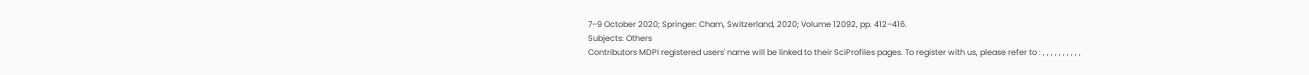7–9 October 2020; Springer: Cham, Switzerland, 2020; Volume 12092, pp. 412–416.
Subjects: Others
Contributors MDPI registered users' name will be linked to their SciProfiles pages. To register with us, please refer to : , , , , , , , , , ,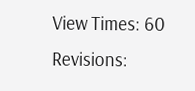View Times: 60
Revisions: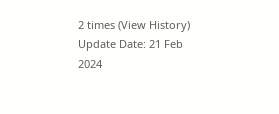2 times (View History)
Update Date: 21 Feb 2024